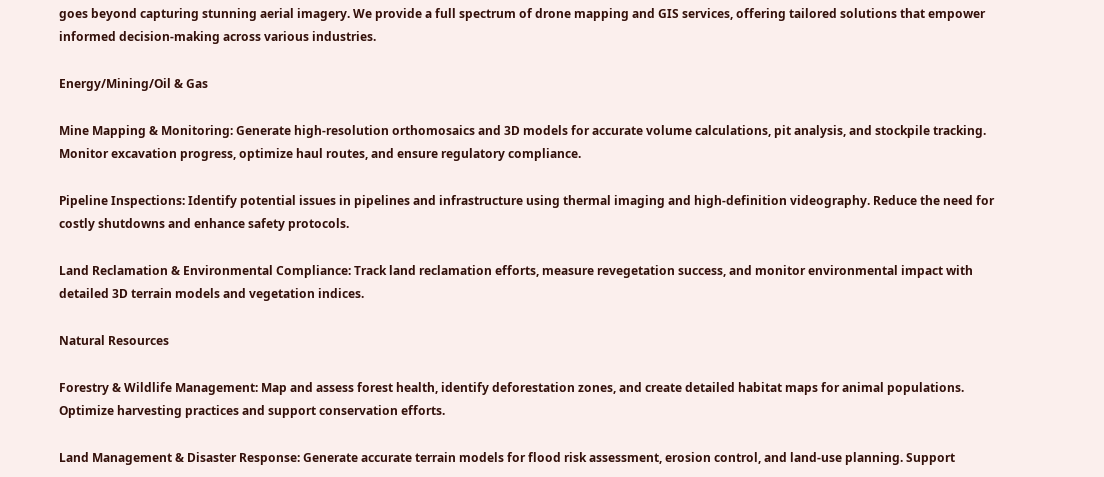goes beyond capturing stunning aerial imagery. We provide a full spectrum of drone mapping and GIS services, offering tailored solutions that empower informed decision-making across various industries.

Energy/Mining/Oil & Gas

Mine Mapping & Monitoring: Generate high-resolution orthomosaics and 3D models for accurate volume calculations, pit analysis, and stockpile tracking. Monitor excavation progress, optimize haul routes, and ensure regulatory compliance.

Pipeline Inspections: Identify potential issues in pipelines and infrastructure using thermal imaging and high-definition videography. Reduce the need for costly shutdowns and enhance safety protocols.

Land Reclamation & Environmental Compliance: Track land reclamation efforts, measure revegetation success, and monitor environmental impact with detailed 3D terrain models and vegetation indices.

Natural Resources

Forestry & Wildlife Management: Map and assess forest health, identify deforestation zones, and create detailed habitat maps for animal populations. Optimize harvesting practices and support conservation efforts.

Land Management & Disaster Response: Generate accurate terrain models for flood risk assessment, erosion control, and land-use planning. Support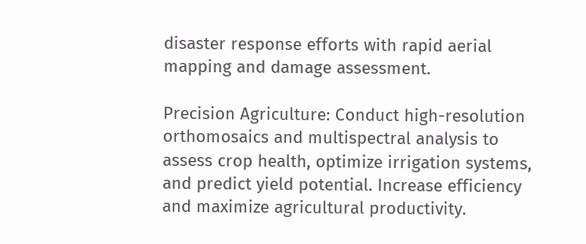disaster response efforts with rapid aerial mapping and damage assessment.

Precision Agriculture: Conduct high-resolution orthomosaics and multispectral analysis to assess crop health, optimize irrigation systems, and predict yield potential. Increase efficiency and maximize agricultural productivity.